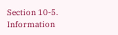Section 10-5. Information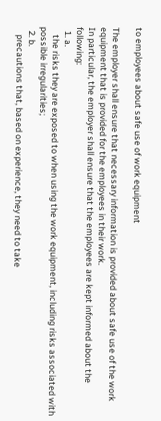to employees about safe use of work equipment

The employer shall ensure that necessary information is provided about safe use of the work equipment that is provided for the employees in their work.
In particular, the employer shall ensure that the employees are kept informed about the following:
  1. a.
    the risks they are exposed to when using the work equipment, including risks associated with possible irregularities;
  2. b.
    precautions that, based on experience, they need to take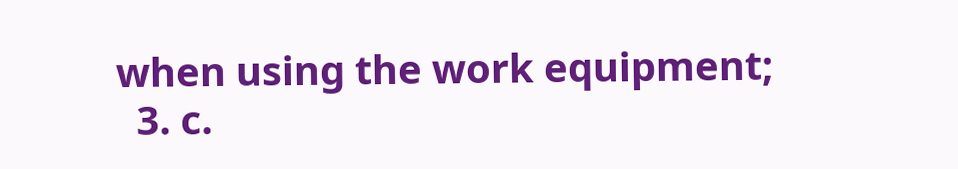when using the work equipment;
  3. c.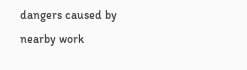dangers caused by nearby work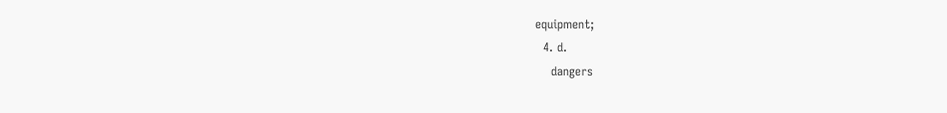equipment;
  4. d.
    dangers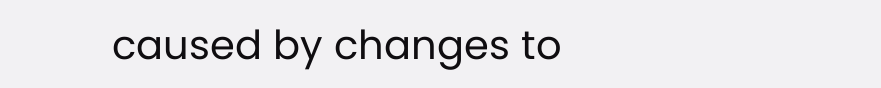caused by changes to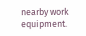nearby work equipment.